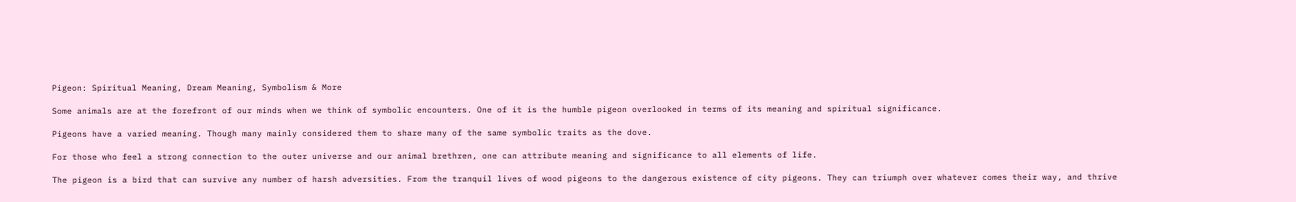Pigeon: Spiritual Meaning, Dream Meaning, Symbolism & More

Some animals are at the forefront of our minds when we think of symbolic encounters. One of it is the humble pigeon overlooked in terms of its meaning and spiritual significance.

Pigeons have a varied meaning. Though many mainly considered them to share many of the same symbolic traits as the dove.

For those who feel a strong connection to the outer universe and our animal brethren, one can attribute meaning and significance to all elements of life.

The pigeon is a bird that can survive any number of harsh adversities. From the tranquil lives of wood pigeons to the dangerous existence of city pigeons. They can triumph over whatever comes their way, and thrive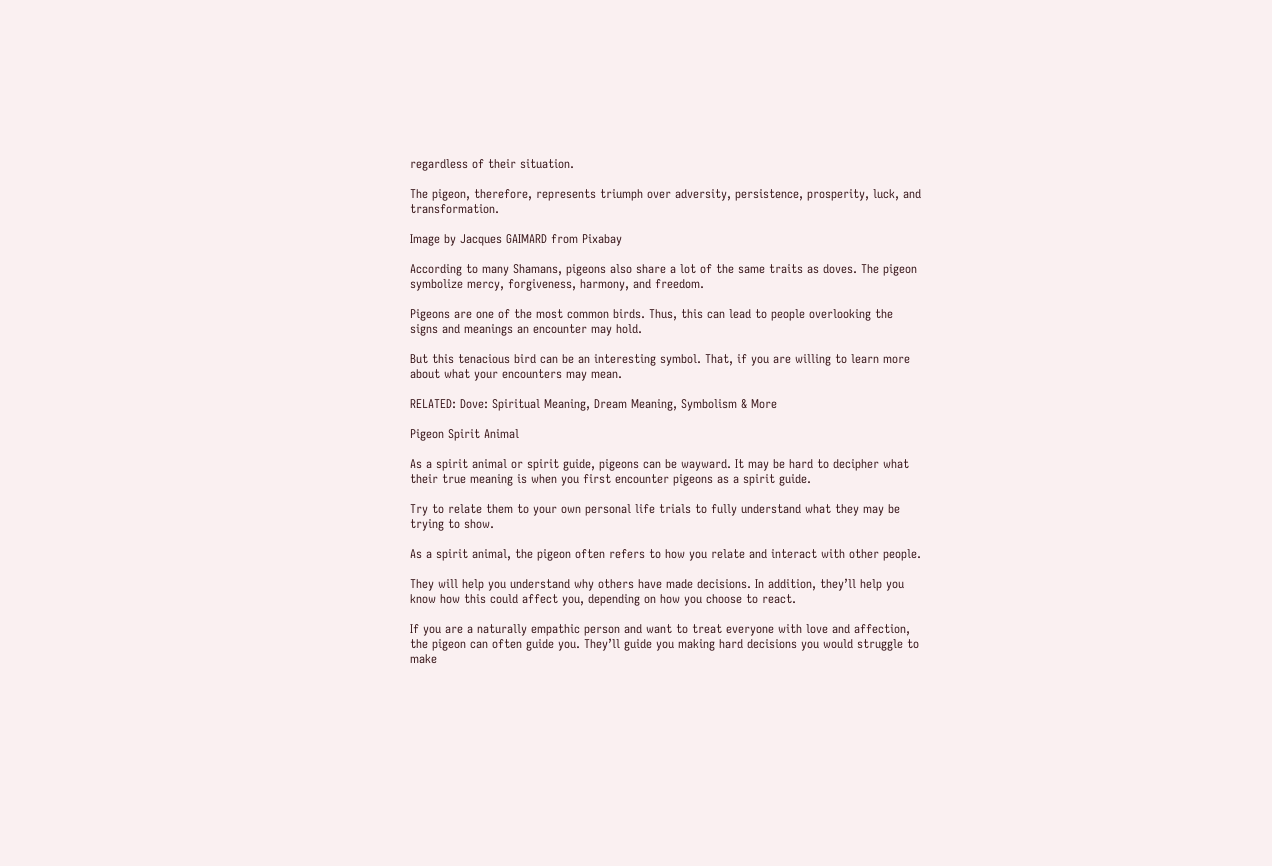regardless of their situation.

The pigeon, therefore, represents triumph over adversity, persistence, prosperity, luck, and transformation.

Image by Jacques GAIMARD from Pixabay

According to many Shamans, pigeons also share a lot of the same traits as doves. The pigeon symbolize mercy, forgiveness, harmony, and freedom.

Pigeons are one of the most common birds. Thus, this can lead to people overlooking the signs and meanings an encounter may hold.

But this tenacious bird can be an interesting symbol. That, if you are willing to learn more about what your encounters may mean.

RELATED: Dove: Spiritual Meaning, Dream Meaning, Symbolism & More

Pigeon Spirit Animal

As a spirit animal or spirit guide, pigeons can be wayward. It may be hard to decipher what their true meaning is when you first encounter pigeons as a spirit guide.

Try to relate them to your own personal life trials to fully understand what they may be trying to show.

As a spirit animal, the pigeon often refers to how you relate and interact with other people.

They will help you understand why others have made decisions. In addition, they’ll help you know how this could affect you, depending on how you choose to react.

If you are a naturally empathic person and want to treat everyone with love and affection, the pigeon can often guide you. They’ll guide you making hard decisions you would struggle to make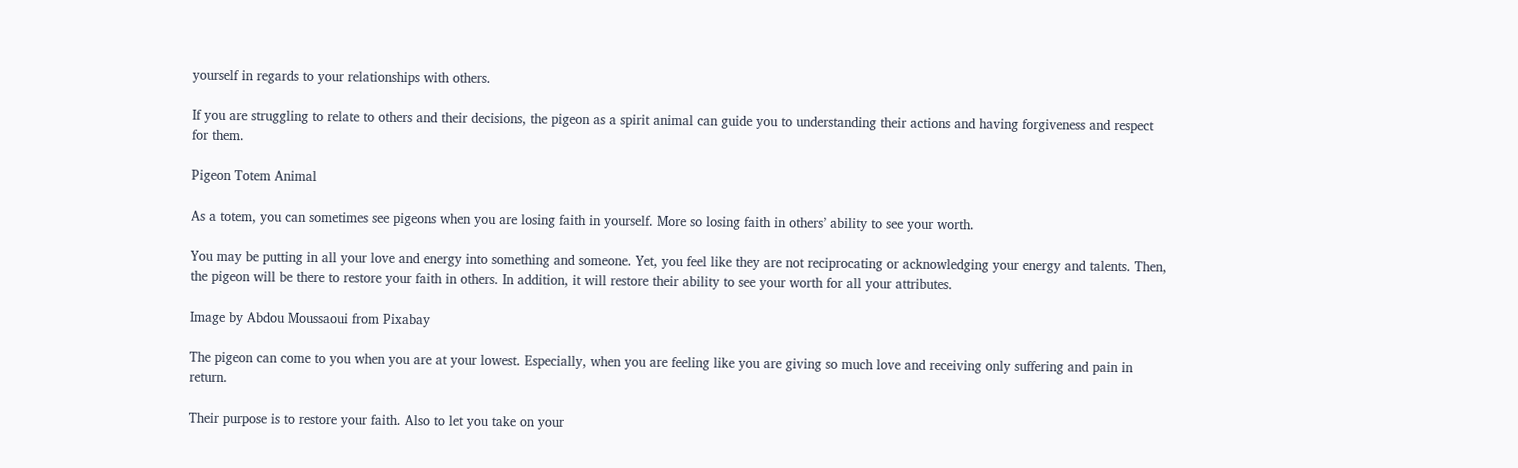yourself in regards to your relationships with others.

If you are struggling to relate to others and their decisions, the pigeon as a spirit animal can guide you to understanding their actions and having forgiveness and respect for them.

Pigeon Totem Animal

As a totem, you can sometimes see pigeons when you are losing faith in yourself. More so losing faith in others’ ability to see your worth.

You may be putting in all your love and energy into something and someone. Yet, you feel like they are not reciprocating or acknowledging your energy and talents. Then, the pigeon will be there to restore your faith in others. In addition, it will restore their ability to see your worth for all your attributes.

Image by Abdou Moussaoui from Pixabay

The pigeon can come to you when you are at your lowest. Especially, when you are feeling like you are giving so much love and receiving only suffering and pain in return.

Their purpose is to restore your faith. Also to let you take on your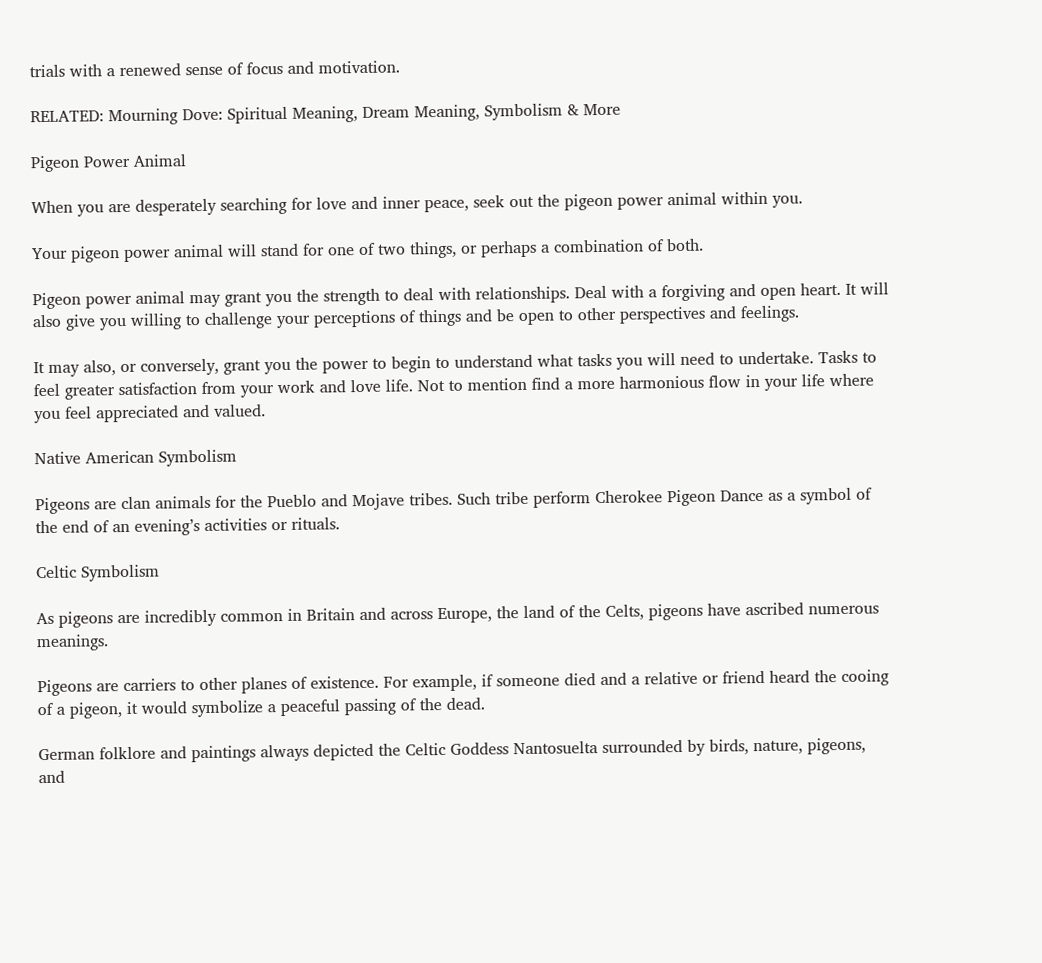trials with a renewed sense of focus and motivation.

RELATED: Mourning Dove: Spiritual Meaning, Dream Meaning, Symbolism & More

Pigeon Power Animal

When you are desperately searching for love and inner peace, seek out the pigeon power animal within you.

Your pigeon power animal will stand for one of two things, or perhaps a combination of both.

Pigeon power animal may grant you the strength to deal with relationships. Deal with a forgiving and open heart. It will also give you willing to challenge your perceptions of things and be open to other perspectives and feelings.

It may also, or conversely, grant you the power to begin to understand what tasks you will need to undertake. Tasks to feel greater satisfaction from your work and love life. Not to mention find a more harmonious flow in your life where you feel appreciated and valued.

Native American Symbolism

Pigeons are clan animals for the Pueblo and Mojave tribes. Such tribe perform Cherokee Pigeon Dance as a symbol of the end of an evening’s activities or rituals.

Celtic Symbolism

As pigeons are incredibly common in Britain and across Europe, the land of the Celts, pigeons have ascribed numerous meanings.

Pigeons are carriers to other planes of existence. For example, if someone died and a relative or friend heard the cooing of a pigeon, it would symbolize a peaceful passing of the dead.

German folklore and paintings always depicted the Celtic Goddess Nantosuelta surrounded by birds, nature, pigeons, and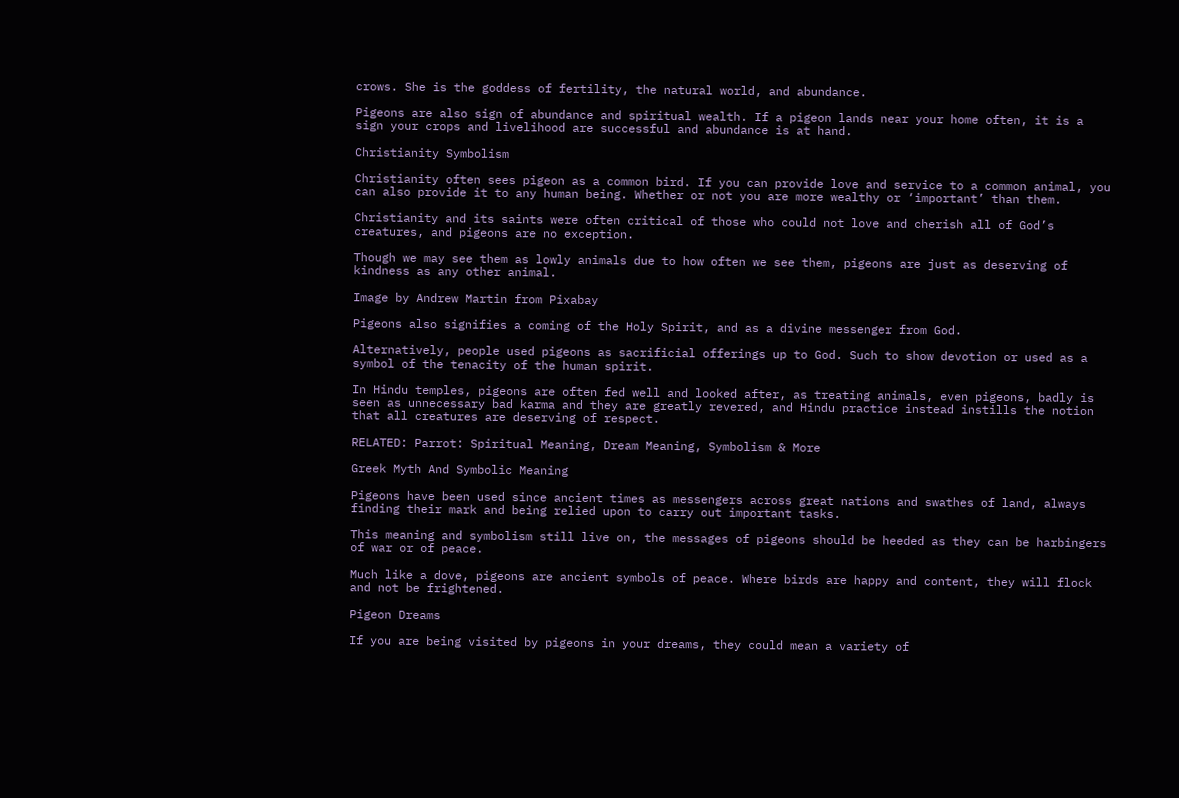crows. She is the goddess of fertility, the natural world, and abundance.

Pigeons are also sign of abundance and spiritual wealth. If a pigeon lands near your home often, it is a sign your crops and livelihood are successful and abundance is at hand.

Christianity Symbolism

Christianity often sees pigeon as a common bird. If you can provide love and service to a common animal, you can also provide it to any human being. Whether or not you are more wealthy or ‘important’ than them.

Christianity and its saints were often critical of those who could not love and cherish all of God’s creatures, and pigeons are no exception.

Though we may see them as lowly animals due to how often we see them, pigeons are just as deserving of kindness as any other animal.

Image by Andrew Martin from Pixabay

Pigeons also signifies a coming of the Holy Spirit, and as a divine messenger from God.

Alternatively, people used pigeons as sacrificial offerings up to God. Such to show devotion or used as a symbol of the tenacity of the human spirit.

In Hindu temples, pigeons are often fed well and looked after, as treating animals, even pigeons, badly is seen as unnecessary bad karma and they are greatly revered, and Hindu practice instead instills the notion that all creatures are deserving of respect.

RELATED: Parrot: Spiritual Meaning, Dream Meaning, Symbolism & More

Greek Myth And Symbolic Meaning

Pigeons have been used since ancient times as messengers across great nations and swathes of land, always finding their mark and being relied upon to carry out important tasks.

This meaning and symbolism still live on, the messages of pigeons should be heeded as they can be harbingers of war or of peace.

Much like a dove, pigeons are ancient symbols of peace. Where birds are happy and content, they will flock and not be frightened.

Pigeon Dreams

If you are being visited by pigeons in your dreams, they could mean a variety of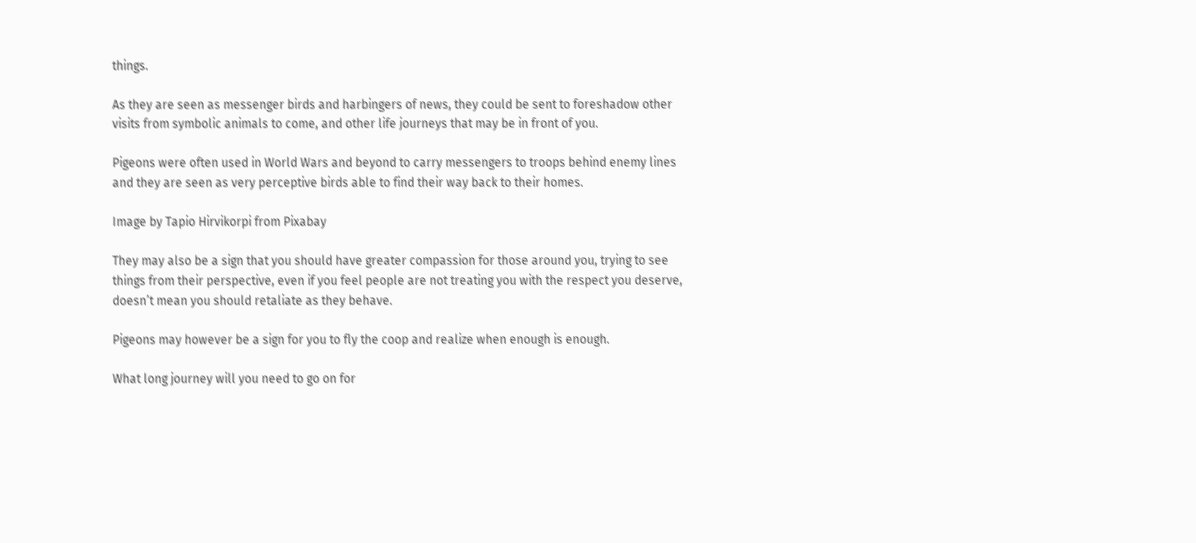things.

As they are seen as messenger birds and harbingers of news, they could be sent to foreshadow other visits from symbolic animals to come, and other life journeys that may be in front of you.

Pigeons were often used in World Wars and beyond to carry messengers to troops behind enemy lines and they are seen as very perceptive birds able to find their way back to their homes.

Image by Tapio Hirvikorpi from Pixabay

They may also be a sign that you should have greater compassion for those around you, trying to see things from their perspective, even if you feel people are not treating you with the respect you deserve, doesn’t mean you should retaliate as they behave.

Pigeons may however be a sign for you to fly the coop and realize when enough is enough.

What long journey will you need to go on for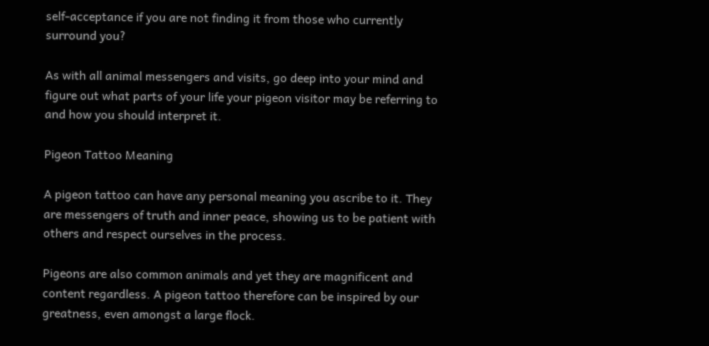self-acceptance if you are not finding it from those who currently surround you?

As with all animal messengers and visits, go deep into your mind and figure out what parts of your life your pigeon visitor may be referring to and how you should interpret it.

Pigeon Tattoo Meaning

A pigeon tattoo can have any personal meaning you ascribe to it. They are messengers of truth and inner peace, showing us to be patient with others and respect ourselves in the process.

Pigeons are also common animals and yet they are magnificent and content regardless. A pigeon tattoo therefore can be inspired by our greatness, even amongst a large flock.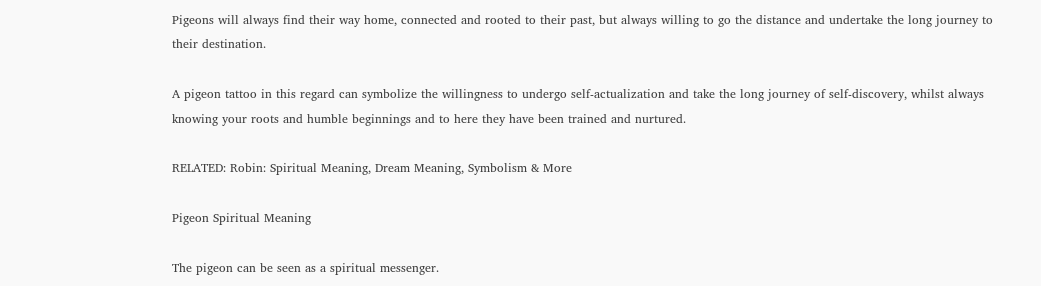Pigeons will always find their way home, connected and rooted to their past, but always willing to go the distance and undertake the long journey to their destination.

A pigeon tattoo in this regard can symbolize the willingness to undergo self-actualization and take the long journey of self-discovery, whilst always knowing your roots and humble beginnings and to here they have been trained and nurtured.

RELATED: Robin: Spiritual Meaning, Dream Meaning, Symbolism & More

Pigeon Spiritual Meaning

The pigeon can be seen as a spiritual messenger.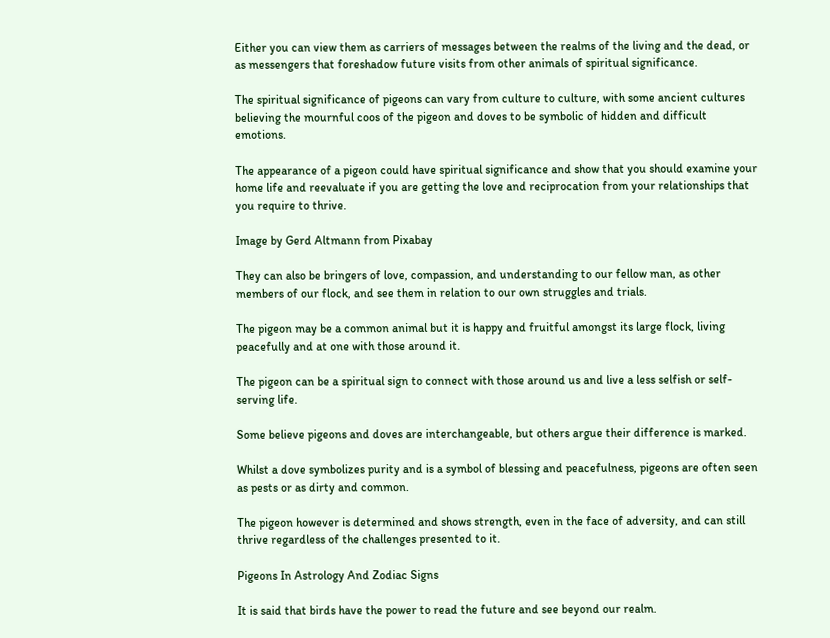Either you can view them as carriers of messages between the realms of the living and the dead, or as messengers that foreshadow future visits from other animals of spiritual significance.

The spiritual significance of pigeons can vary from culture to culture, with some ancient cultures believing the mournful coos of the pigeon and doves to be symbolic of hidden and difficult emotions.

The appearance of a pigeon could have spiritual significance and show that you should examine your home life and reevaluate if you are getting the love and reciprocation from your relationships that you require to thrive.

Image by Gerd Altmann from Pixabay

They can also be bringers of love, compassion, and understanding to our fellow man, as other members of our flock, and see them in relation to our own struggles and trials.

The pigeon may be a common animal but it is happy and fruitful amongst its large flock, living peacefully and at one with those around it.

The pigeon can be a spiritual sign to connect with those around us and live a less selfish or self-serving life.

Some believe pigeons and doves are interchangeable, but others argue their difference is marked.

Whilst a dove symbolizes purity and is a symbol of blessing and peacefulness, pigeons are often seen as pests or as dirty and common.

The pigeon however is determined and shows strength, even in the face of adversity, and can still thrive regardless of the challenges presented to it.

Pigeons In Astrology And Zodiac Signs

It is said that birds have the power to read the future and see beyond our realm.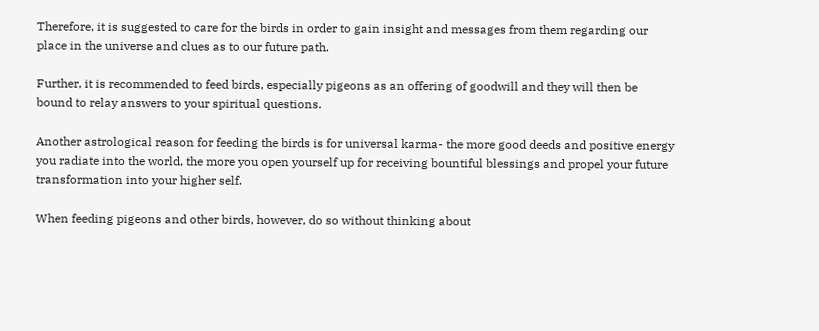Therefore, it is suggested to care for the birds in order to gain insight and messages from them regarding our place in the universe and clues as to our future path.

Further, it is recommended to feed birds, especially pigeons as an offering of goodwill and they will then be bound to relay answers to your spiritual questions.

Another astrological reason for feeding the birds is for universal karma- the more good deeds and positive energy you radiate into the world, the more you open yourself up for receiving bountiful blessings and propel your future transformation into your higher self.

When feeding pigeons and other birds, however, do so without thinking about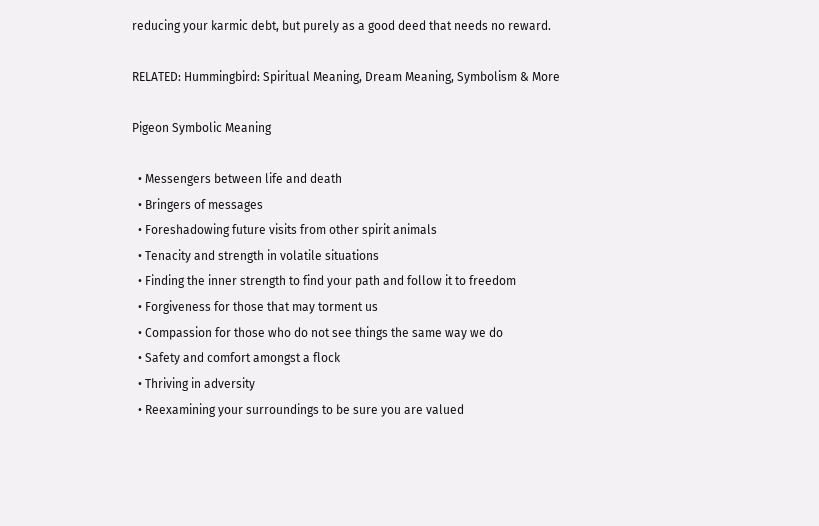reducing your karmic debt, but purely as a good deed that needs no reward.

RELATED: Hummingbird: Spiritual Meaning, Dream Meaning, Symbolism & More

Pigeon Symbolic Meaning

  • Messengers between life and death
  • Bringers of messages
  • Foreshadowing future visits from other spirit animals
  • Tenacity and strength in volatile situations
  • Finding the inner strength to find your path and follow it to freedom
  • Forgiveness for those that may torment us
  • Compassion for those who do not see things the same way we do
  • Safety and comfort amongst a flock
  • Thriving in adversity
  • Reexamining your surroundings to be sure you are valued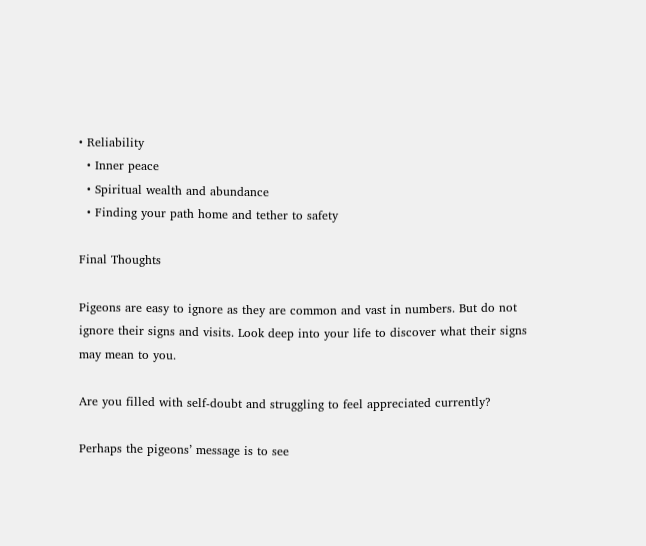• Reliability
  • Inner peace
  • Spiritual wealth and abundance
  • Finding your path home and tether to safety

Final Thoughts

Pigeons are easy to ignore as they are common and vast in numbers. But do not ignore their signs and visits. Look deep into your life to discover what their signs may mean to you.

Are you filled with self-doubt and struggling to feel appreciated currently?

Perhaps the pigeons’ message is to see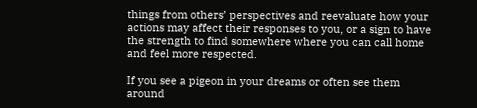things from others’ perspectives and reevaluate how your actions may affect their responses to you, or a sign to have the strength to find somewhere where you can call home and feel more respected.

If you see a pigeon in your dreams or often see them around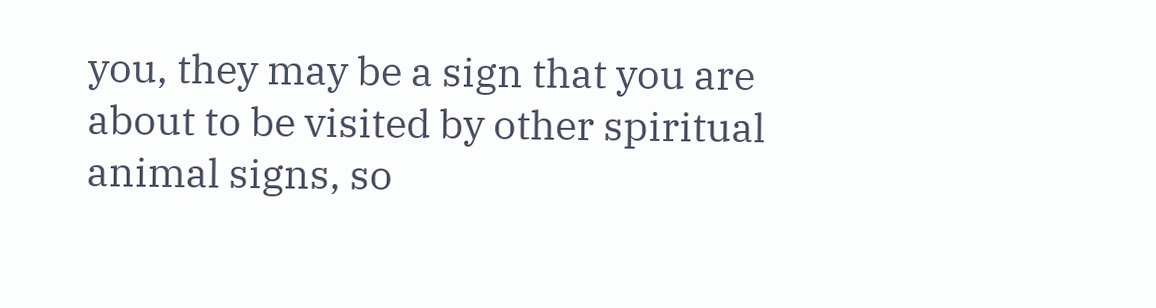you, they may be a sign that you are about to be visited by other spiritual animal signs, so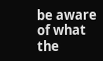be aware of what the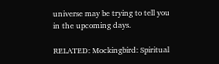universe may be trying to tell you in the upcoming days.

RELATED: Mockingbird: Spiritual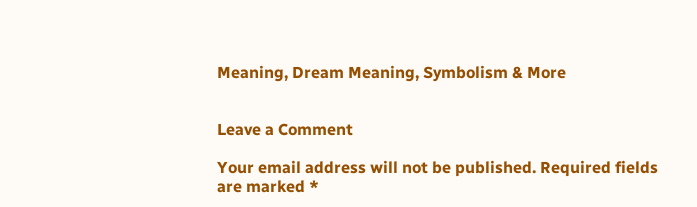Meaning, Dream Meaning, Symbolism & More


Leave a Comment

Your email address will not be published. Required fields are marked *